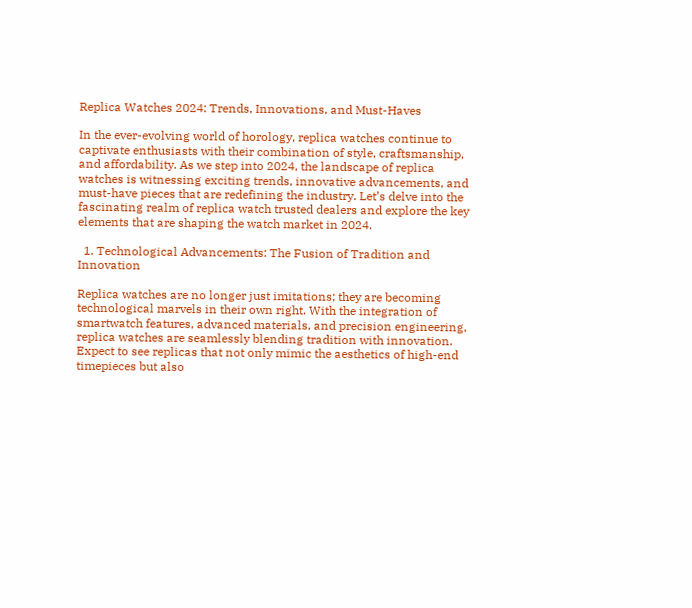Replica Watches 2024: Trends, Innovations, and Must-Haves

In the ever-evolving world of horology, replica watches continue to captivate enthusiasts with their combination of style, craftsmanship, and affordability. As we step into 2024, the landscape of replica watches is witnessing exciting trends, innovative advancements, and must-have pieces that are redefining the industry. Let’s delve into the fascinating realm of replica watch trusted dealers and explore the key elements that are shaping the watch market in 2024.

  1. Technological Advancements: The Fusion of Tradition and Innovation

Replica watches are no longer just imitations; they are becoming technological marvels in their own right. With the integration of smartwatch features, advanced materials, and precision engineering, replica watches are seamlessly blending tradition with innovation. Expect to see replicas that not only mimic the aesthetics of high-end timepieces but also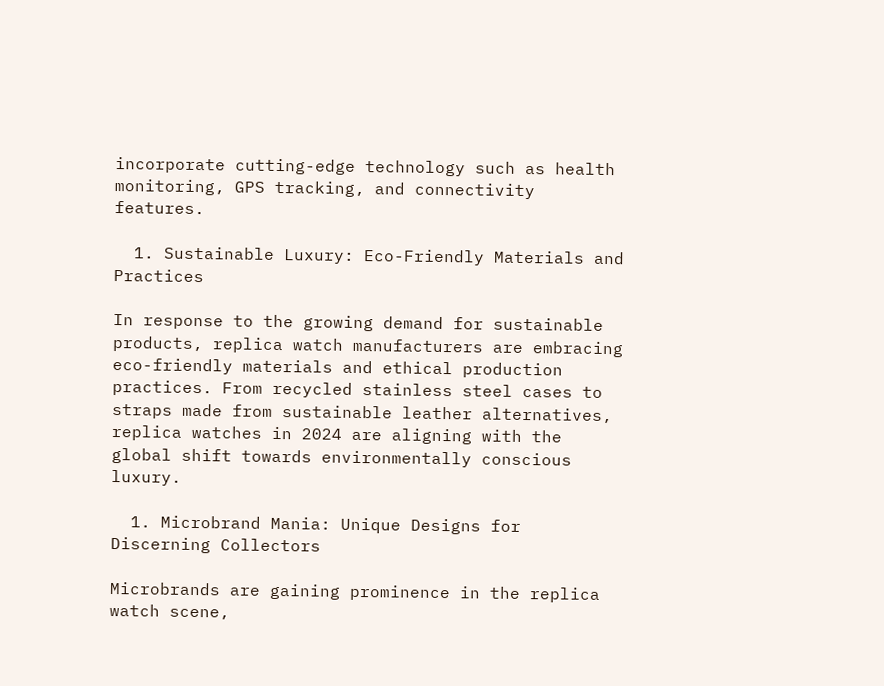incorporate cutting-edge technology such as health monitoring, GPS tracking, and connectivity features.

  1. Sustainable Luxury: Eco-Friendly Materials and Practices

In response to the growing demand for sustainable products, replica watch manufacturers are embracing eco-friendly materials and ethical production practices. From recycled stainless steel cases to straps made from sustainable leather alternatives, replica watches in 2024 are aligning with the global shift towards environmentally conscious luxury.

  1. Microbrand Mania: Unique Designs for Discerning Collectors

Microbrands are gaining prominence in the replica watch scene,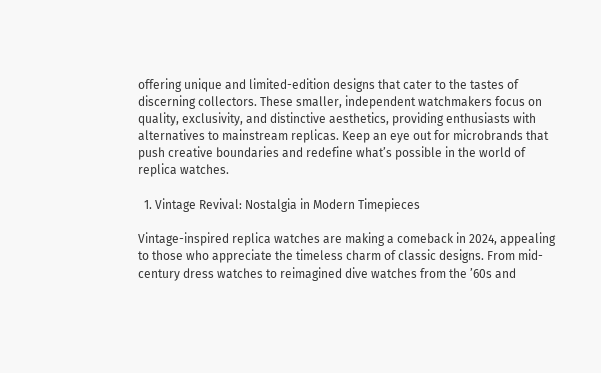offering unique and limited-edition designs that cater to the tastes of discerning collectors. These smaller, independent watchmakers focus on quality, exclusivity, and distinctive aesthetics, providing enthusiasts with alternatives to mainstream replicas. Keep an eye out for microbrands that push creative boundaries and redefine what’s possible in the world of replica watches.

  1. Vintage Revival: Nostalgia in Modern Timepieces

Vintage-inspired replica watches are making a comeback in 2024, appealing to those who appreciate the timeless charm of classic designs. From mid-century dress watches to reimagined dive watches from the ’60s and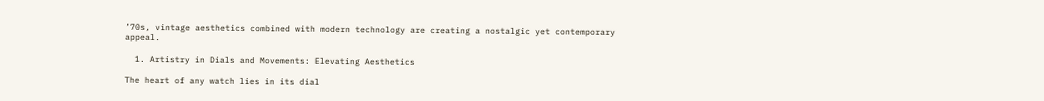’70s, vintage aesthetics combined with modern technology are creating a nostalgic yet contemporary appeal.

  1. Artistry in Dials and Movements: Elevating Aesthetics

The heart of any watch lies in its dial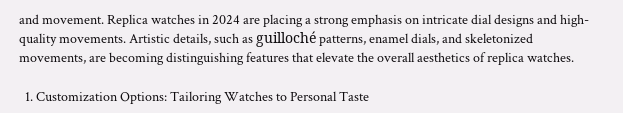and movement. Replica watches in 2024 are placing a strong emphasis on intricate dial designs and high-quality movements. Artistic details, such as guilloché patterns, enamel dials, and skeletonized movements, are becoming distinguishing features that elevate the overall aesthetics of replica watches.

  1. Customization Options: Tailoring Watches to Personal Taste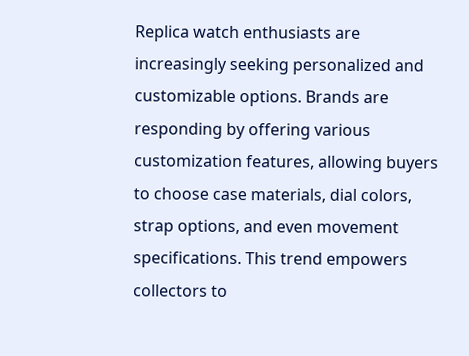Replica watch enthusiasts are increasingly seeking personalized and customizable options. Brands are responding by offering various customization features, allowing buyers to choose case materials, dial colors, strap options, and even movement specifications. This trend empowers collectors to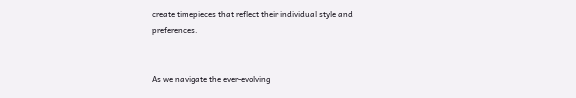create timepieces that reflect their individual style and preferences.


As we navigate the ever-evolving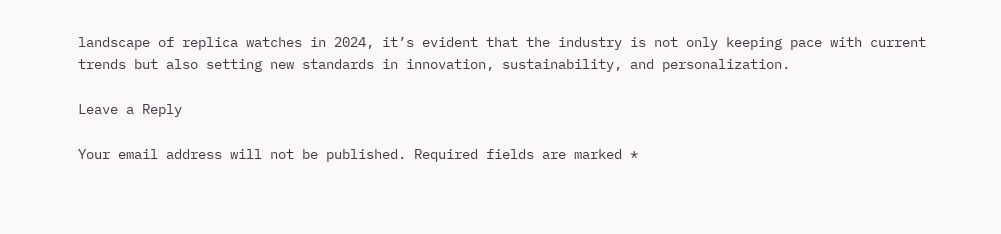landscape of replica watches in 2024, it’s evident that the industry is not only keeping pace with current trends but also setting new standards in innovation, sustainability, and personalization.

Leave a Reply

Your email address will not be published. Required fields are marked *